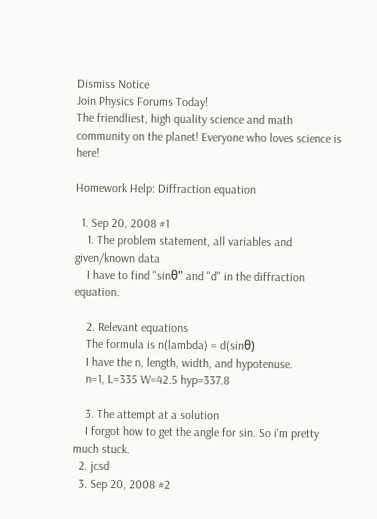Dismiss Notice
Join Physics Forums Today!
The friendliest, high quality science and math community on the planet! Everyone who loves science is here!

Homework Help: Diffraction equation

  1. Sep 20, 2008 #1
    1. The problem statement, all variables and given/known data
    I have to find "sinθ" and "d" in the diffraction equation.

    2. Relevant equations
    The formula is n(lambda) = d(sinθ)
    I have the n, length, width, and hypotenuse.
    n=1, L=335 W=42.5 hyp=337.8

    3. The attempt at a solution
    I forgot how to get the angle for sin. So i'm pretty much stuck.
  2. jcsd
  3. Sep 20, 2008 #2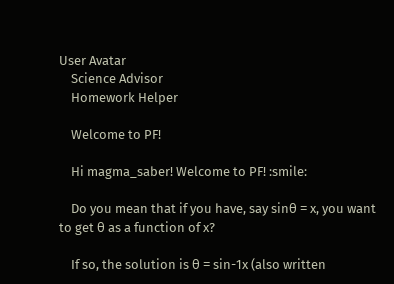User Avatar
    Science Advisor
    Homework Helper

    Welcome to PF!

    Hi magma_saber! Welcome to PF! :smile:

    Do you mean that if you have, say sinθ = x, you want to get θ as a function of x?

    If so, the solution is θ = sin-1x (also written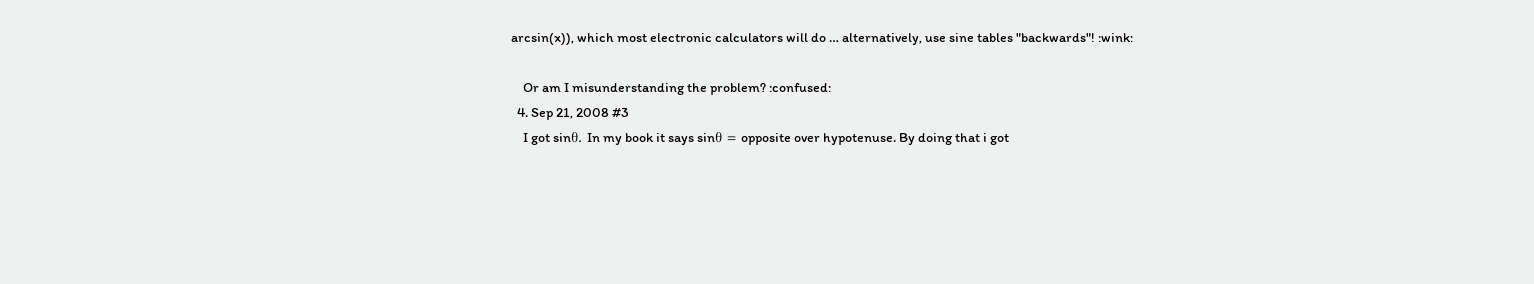arcsin(x)), which most electronic calculators will do … alternatively, use sine tables "backwards"! :wink:

    Or am I misunderstanding the problem? :confused:
  4. Sep 21, 2008 #3
    I got sinθ. In my book it says sinθ = opposite over hypotenuse. By doing that i got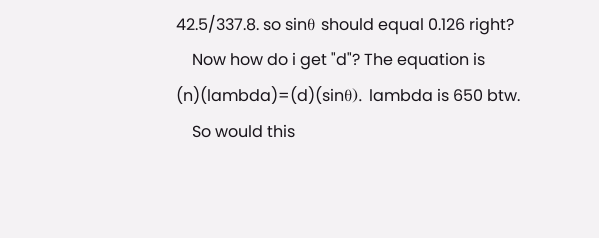42.5/337.8. so sinθ should equal 0.126 right?
    Now how do i get "d"? The equation is (n)(lambda)=(d)(sinθ). lambda is 650 btw.
    So would this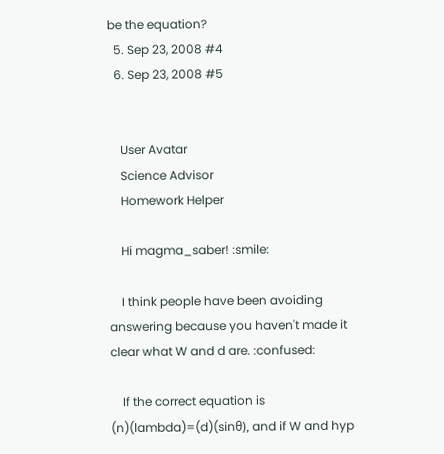be the equation?
  5. Sep 23, 2008 #4
  6. Sep 23, 2008 #5


    User Avatar
    Science Advisor
    Homework Helper

    Hi magma_saber! :smile:

    I think people have been avoiding answering because you haven't made it clear what W and d are. :confused:

    If the correct equation is (n)(lambda)=(d)(sinθ), and if W and hyp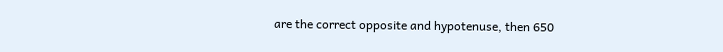are the correct opposite and hypotenuse, then 650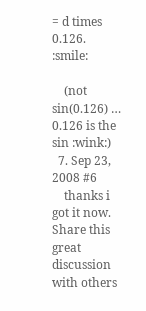= d times 0.126. :smile:

    (not sin(0.126) … 0.126 is the sin :wink:)
  7. Sep 23, 2008 #6
    thanks i got it now.
Share this great discussion with others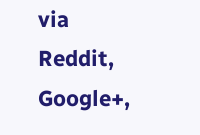via Reddit, Google+,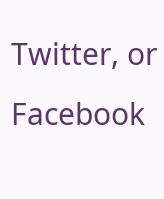Twitter, or Facebook